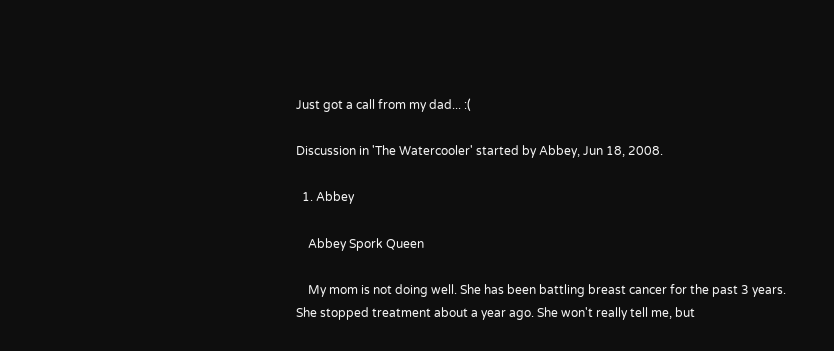Just got a call from my dad... :(

Discussion in 'The Watercooler' started by Abbey, Jun 18, 2008.

  1. Abbey

    Abbey Spork Queen

    My mom is not doing well. She has been battling breast cancer for the past 3 years. She stopped treatment about a year ago. She won't really tell me, but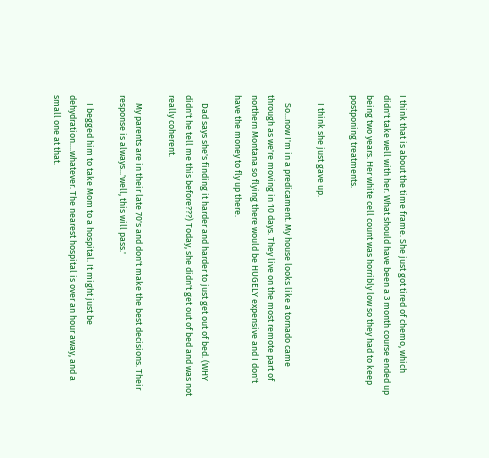I think that is about the time frame. She just got tired of chemo, which didn't take well with her. What should have been a 3 month course ended up being two years. Her white cell count was horribly low so they had to keep postponing treatments.

    I think she just gave up.

    So...now I'm in a predicament. My house looks like a tornado came through as we're moving in 10 days. They live on the most remote part of northern Montana so flying there would be HUGELY expensive and I don't have the money to fly up there.

    Dad says she's finding it harder and harder to just get out of bed. (WHY didn't he tell me this before???) Today, she didn't get out of bed and was not really coherent.

    My parents are in their late 70's and don't make the best decisions. Their response is always...'well, this will pass.'

    I begged him to take Mom to a hospital. It might just be dehydration....whatever. The nearest hospital is over an hour away, and a small one at that.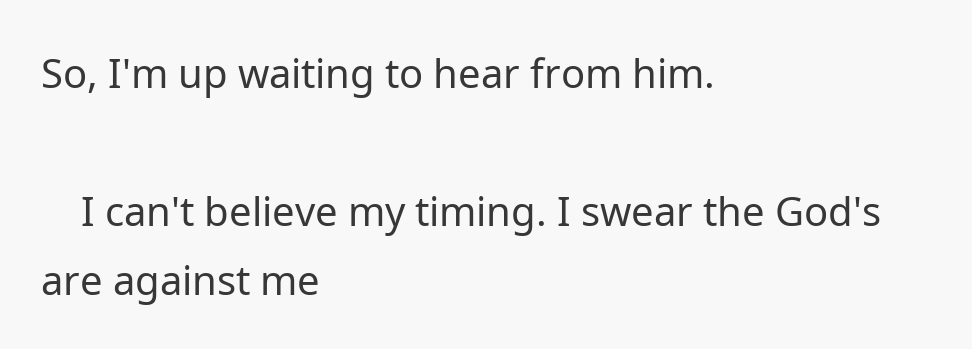So, I'm up waiting to hear from him.

    I can't believe my timing. I swear the God's are against me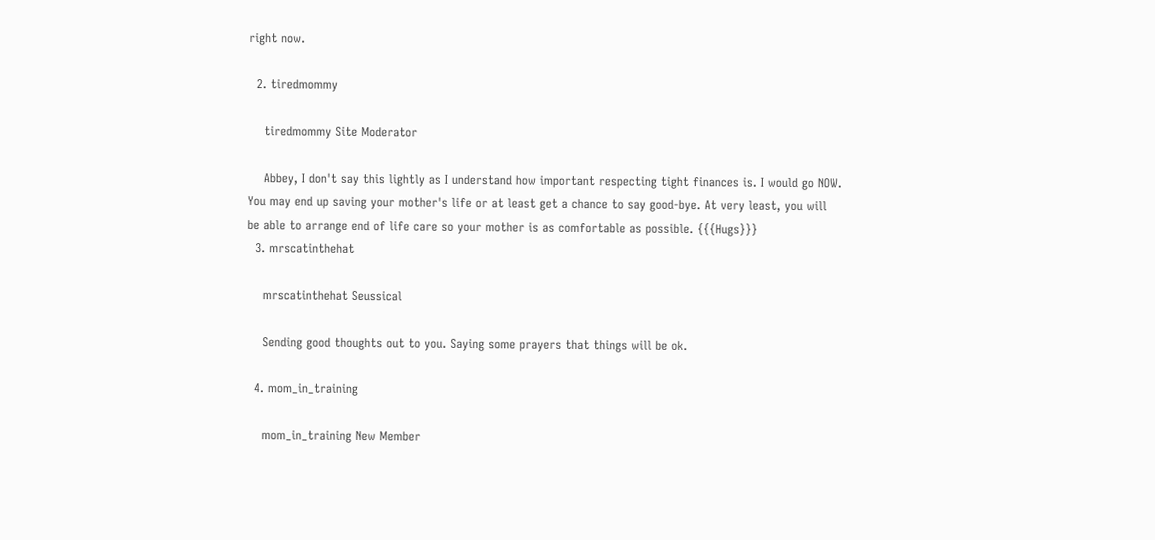right now.

  2. tiredmommy

    tiredmommy Site Moderator

    Abbey, I don't say this lightly as I understand how important respecting tight finances is. I would go NOW. You may end up saving your mother's life or at least get a chance to say good-bye. At very least, you will be able to arrange end of life care so your mother is as comfortable as possible. {{{Hugs}}}
  3. mrscatinthehat

    mrscatinthehat Seussical

    Sending good thoughts out to you. Saying some prayers that things will be ok.

  4. mom_in_training

    mom_in_training New Member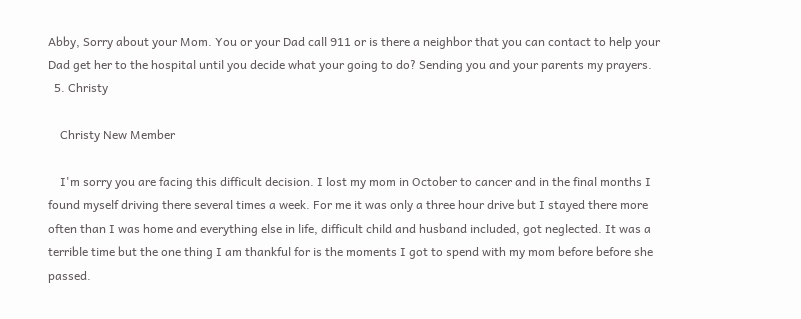Abby, Sorry about your Mom. You or your Dad call 911 or is there a neighbor that you can contact to help your Dad get her to the hospital until you decide what your going to do? Sending you and your parents my prayers.
  5. Christy

    Christy New Member

    I'm sorry you are facing this difficult decision. I lost my mom in October to cancer and in the final months I found myself driving there several times a week. For me it was only a three hour drive but I stayed there more often than I was home and everything else in life, difficult child and husband included, got neglected. It was a terrible time but the one thing I am thankful for is the moments I got to spend with my mom before before she passed.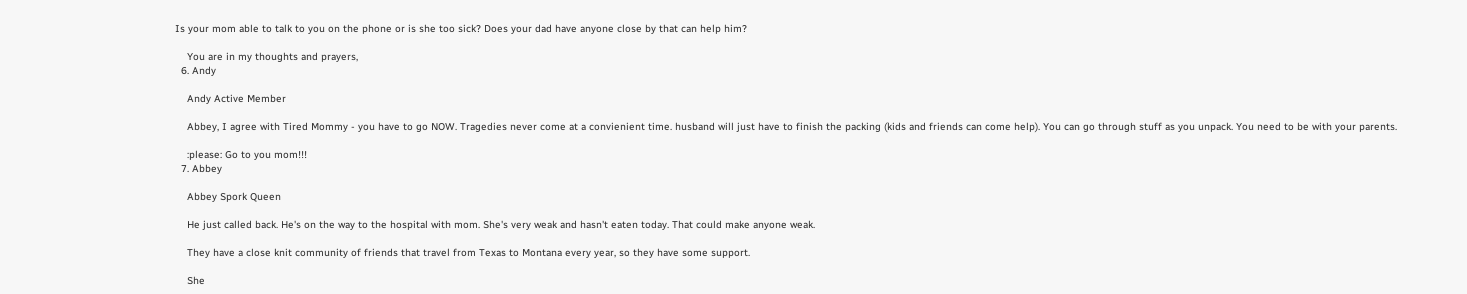Is your mom able to talk to you on the phone or is she too sick? Does your dad have anyone close by that can help him?

    You are in my thoughts and prayers,
  6. Andy

    Andy Active Member

    Abbey, I agree with Tired Mommy - you have to go NOW. Tragedies never come at a convienient time. husband will just have to finish the packing (kids and friends can come help). You can go through stuff as you unpack. You need to be with your parents.

    :please: Go to you mom!!!
  7. Abbey

    Abbey Spork Queen

    He just called back. He's on the way to the hospital with mom. She's very weak and hasn't eaten today. That could make anyone weak.

    They have a close knit community of friends that travel from Texas to Montana every year, so they have some support.

    She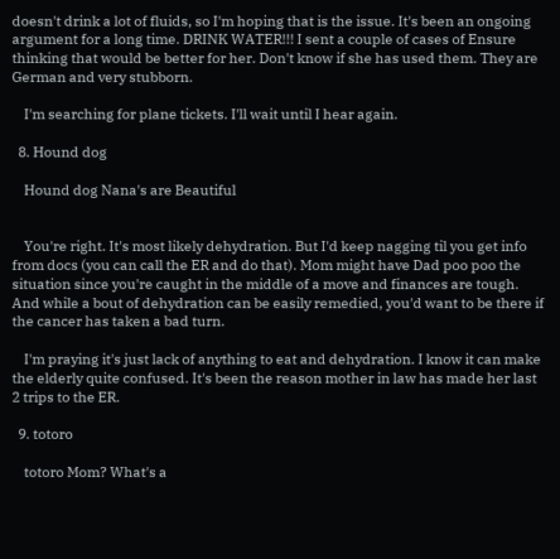doesn't drink a lot of fluids, so I'm hoping that is the issue. It's been an ongoing argument for a long time. DRINK WATER!!! I sent a couple of cases of Ensure thinking that would be better for her. Don't know if she has used them. They are German and very stubborn.

    I'm searching for plane tickets. I'll wait until I hear again.

  8. Hound dog

    Hound dog Nana's are Beautiful


    You're right. It's most likely dehydration. But I'd keep nagging til you get info from docs (you can call the ER and do that). Mom might have Dad poo poo the situation since you're caught in the middle of a move and finances are tough. And while a bout of dehydration can be easily remedied, you'd want to be there if the cancer has taken a bad turn.

    I'm praying it's just lack of anything to eat and dehydration. I know it can make the elderly quite confused. It's been the reason mother in law has made her last 2 trips to the ER.

  9. totoro

    totoro Mom? What's a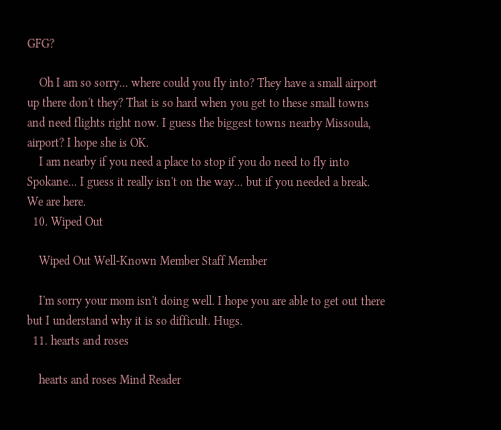GFG?

    Oh I am so sorry... where could you fly into? They have a small airport up there don't they? That is so hard when you get to these small towns and need flights right now. I guess the biggest towns nearby Missoula, airport? I hope she is OK.
    I am nearby if you need a place to stop if you do need to fly into Spokane... I guess it really isn't on the way... but if you needed a break. We are here.
  10. Wiped Out

    Wiped Out Well-Known Member Staff Member

    I'm sorry your mom isn't doing well. I hope you are able to get out there but I understand why it is so difficult. Hugs.
  11. hearts and roses

    hearts and roses Mind Reader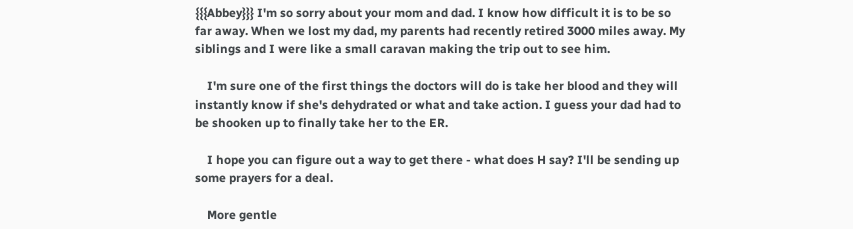{{{Abbey}}} I'm so sorry about your mom and dad. I know how difficult it is to be so far away. When we lost my dad, my parents had recently retired 3000 miles away. My siblings and I were like a small caravan making the trip out to see him.

    I'm sure one of the first things the doctors will do is take her blood and they will instantly know if she's dehydrated or what and take action. I guess your dad had to be shooken up to finally take her to the ER.

    I hope you can figure out a way to get there - what does H say? I'll be sending up some prayers for a deal.

    More gentle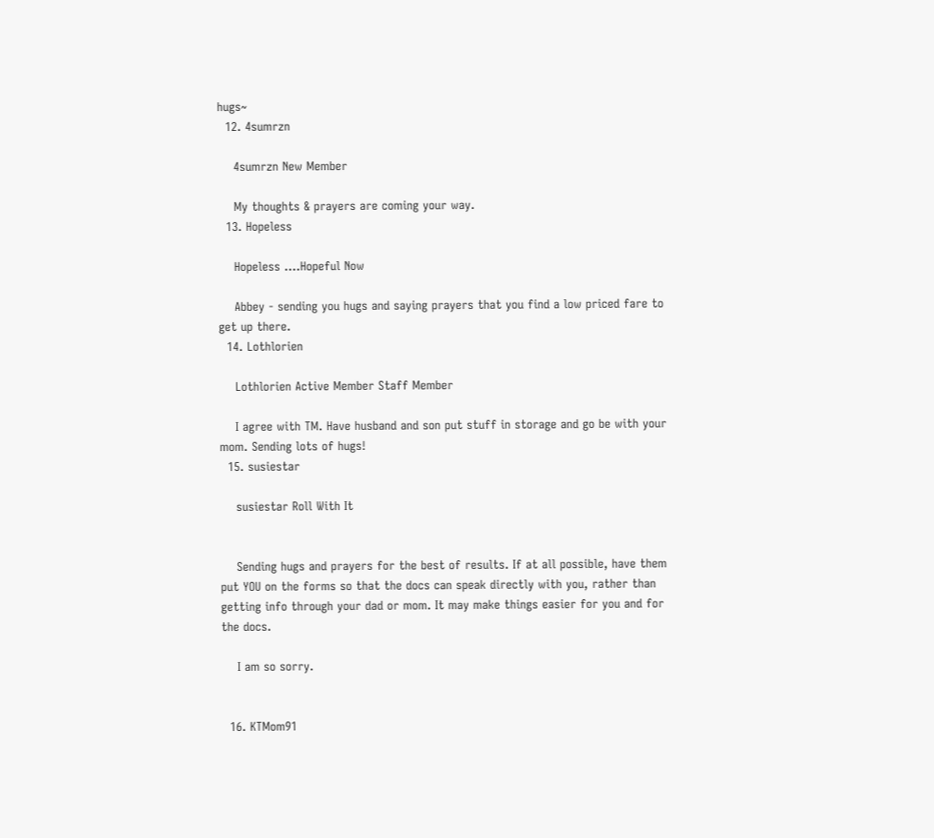hugs~
  12. 4sumrzn

    4sumrzn New Member

    My thoughts & prayers are coming your way.
  13. Hopeless

    Hopeless ....Hopeful Now

    Abbey - sending you hugs and saying prayers that you find a low priced fare to get up there.
  14. Lothlorien

    Lothlorien Active Member Staff Member

    I agree with TM. Have husband and son put stuff in storage and go be with your mom. Sending lots of hugs!
  15. susiestar

    susiestar Roll With It


    Sending hugs and prayers for the best of results. If at all possible, have them put YOU on the forms so that the docs can speak directly with you, rather than getting info through your dad or mom. It may make things easier for you and for the docs.

    I am so sorry.


  16. KTMom91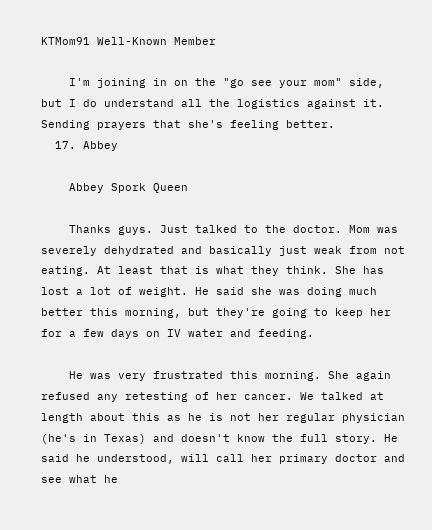KTMom91 Well-Known Member

    I'm joining in on the "go see your mom" side, but I do understand all the logistics against it. Sending prayers that she's feeling better.
  17. Abbey

    Abbey Spork Queen

    Thanks guys. Just talked to the doctor. Mom was severely dehydrated and basically just weak from not eating. At least that is what they think. She has lost a lot of weight. He said she was doing much better this morning, but they're going to keep her for a few days on IV water and feeding.

    He was very frustrated this morning. She again refused any retesting of her cancer. We talked at length about this as he is not her regular physician (he's in Texas) and doesn't know the full story. He said he understood, will call her primary doctor and see what he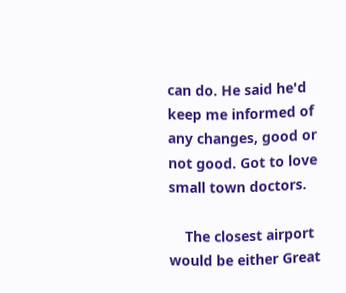can do. He said he'd keep me informed of any changes, good or not good. Got to love small town doctors.

    The closest airport would be either Great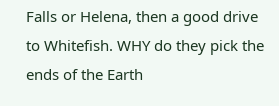Falls or Helena, then a good drive to Whitefish. WHY do they pick the ends of the Earth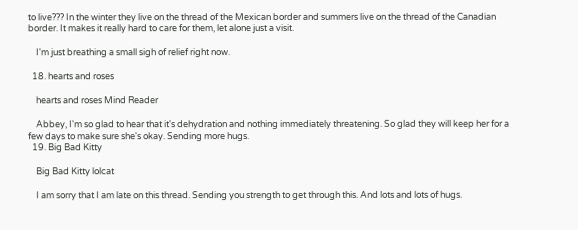to live??? In the winter they live on the thread of the Mexican border and summers live on the thread of the Canadian border. It makes it really hard to care for them, let alone just a visit.

    I'm just breathing a small sigh of relief right now.

  18. hearts and roses

    hearts and roses Mind Reader

    Abbey, I'm so glad to hear that it's dehydration and nothing immediately threatening. So glad they will keep her for a few days to make sure she's okay. Sending more hugs.
  19. Big Bad Kitty

    Big Bad Kitty lolcat

    I am sorry that I am late on this thread. Sending you strength to get through this. And lots and lots of hugs.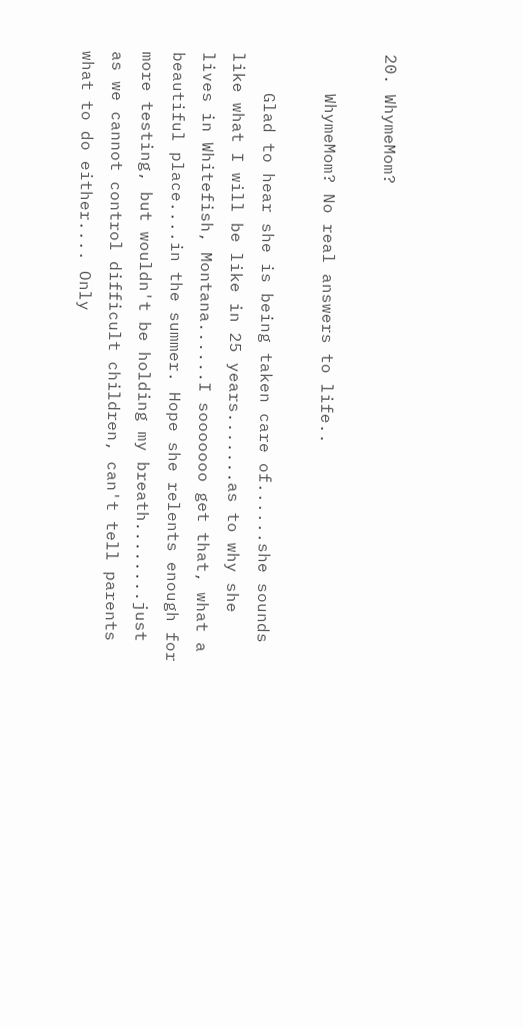20. WhymeMom?

    WhymeMom? No real answers to life..

    Glad to hear she is being taken care of......she sounds like what I will be like in 25 years.......as to why she lives in Whitefish, Montana......I sooooooo get that, what a beautiful place....in the summer. Hope she relents enough for more testing, but wouldn't be holding my breath........just as we cannot control difficult children, can't tell parents what to do either.... Only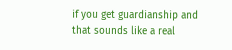if you get guardianship and that sounds like a real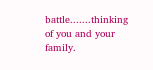battle.......thinking of you and your family.